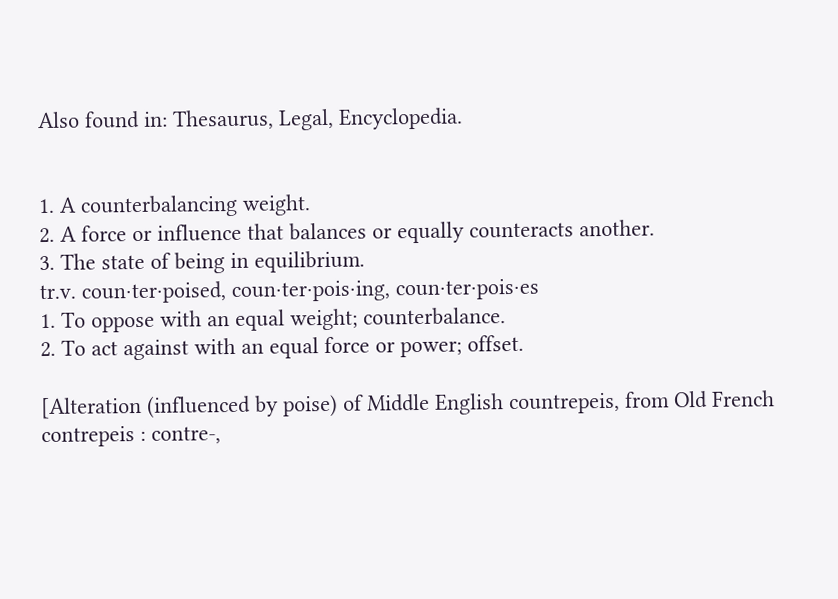Also found in: Thesaurus, Legal, Encyclopedia.


1. A counterbalancing weight.
2. A force or influence that balances or equally counteracts another.
3. The state of being in equilibrium.
tr.v. coun·ter·poised, coun·ter·pois·ing, coun·ter·pois·es
1. To oppose with an equal weight; counterbalance.
2. To act against with an equal force or power; offset.

[Alteration (influenced by poise) of Middle English countrepeis, from Old French contrepeis : contre-,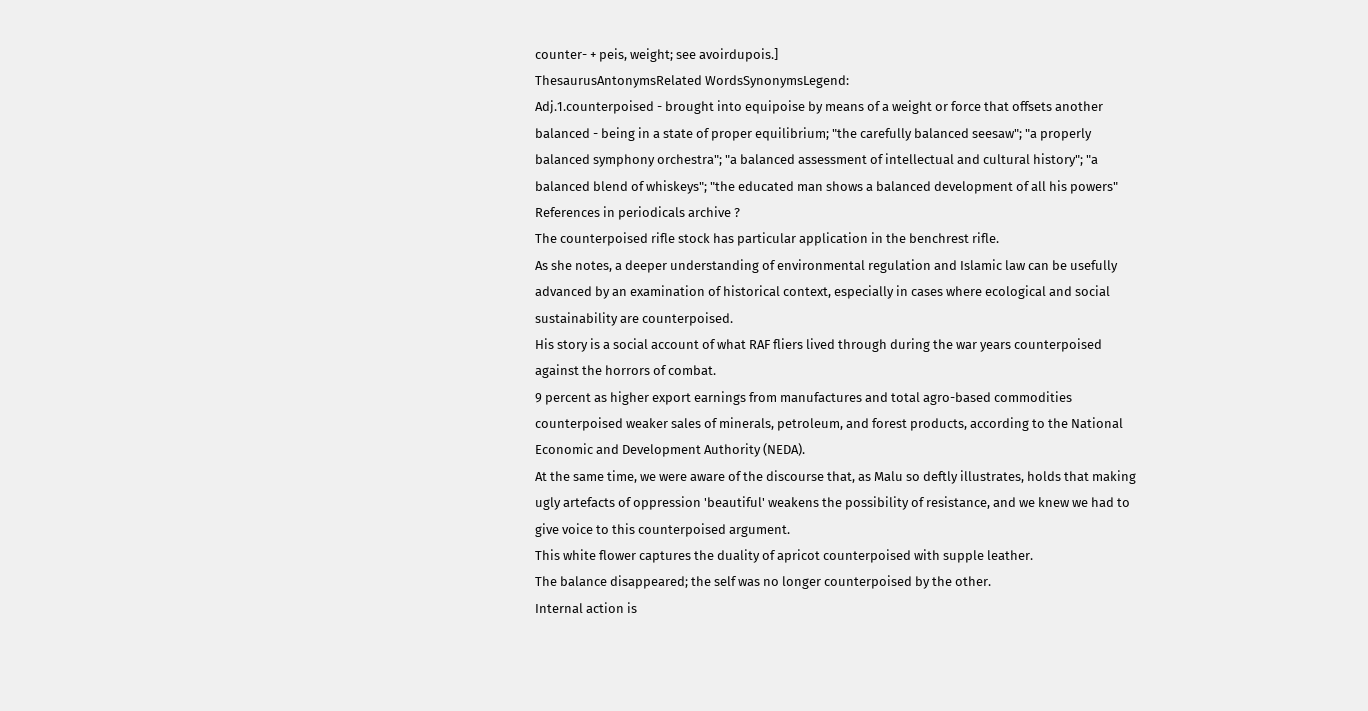counter- + peis, weight; see avoirdupois.]
ThesaurusAntonymsRelated WordsSynonymsLegend:
Adj.1.counterpoised - brought into equipoise by means of a weight or force that offsets another
balanced - being in a state of proper equilibrium; "the carefully balanced seesaw"; "a properly balanced symphony orchestra"; "a balanced assessment of intellectual and cultural history"; "a balanced blend of whiskeys"; "the educated man shows a balanced development of all his powers"
References in periodicals archive ?
The counterpoised rifle stock has particular application in the benchrest rifle.
As she notes, a deeper understanding of environmental regulation and Islamic law can be usefully advanced by an examination of historical context, especially in cases where ecological and social sustainability are counterpoised.
His story is a social account of what RAF fliers lived through during the war years counterpoised against the horrors of combat.
9 percent as higher export earnings from manufactures and total agro-based commodities counterpoised weaker sales of minerals, petroleum, and forest products, according to the National Economic and Development Authority (NEDA).
At the same time, we were aware of the discourse that, as Malu so deftly illustrates, holds that making ugly artefacts of oppression 'beautiful' weakens the possibility of resistance, and we knew we had to give voice to this counterpoised argument.
This white flower captures the duality of apricot counterpoised with supple leather.
The balance disappeared; the self was no longer counterpoised by the other.
Internal action is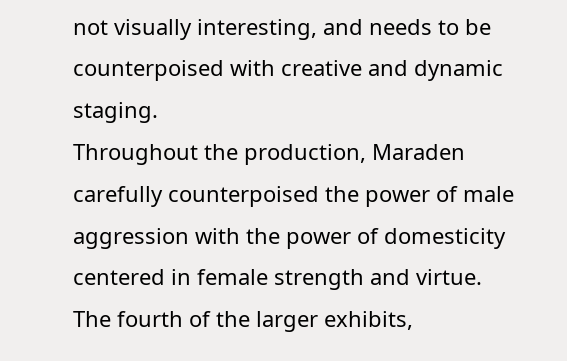not visually interesting, and needs to be counterpoised with creative and dynamic staging.
Throughout the production, Maraden carefully counterpoised the power of male aggression with the power of domesticity centered in female strength and virtue.
The fourth of the larger exhibits,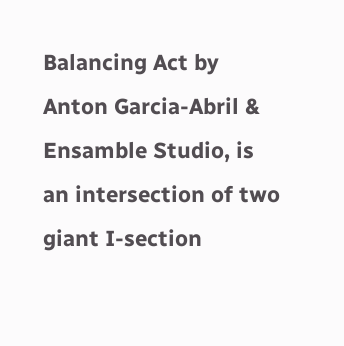Balancing Act by Anton Garcia-Abril & Ensamble Studio, is an intersection of two giant I-section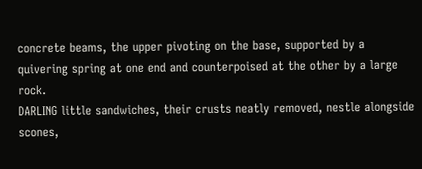concrete beams, the upper pivoting on the base, supported by a quivering spring at one end and counterpoised at the other by a large rock.
DARLING little sandwiches, their crusts neatly removed, nestle alongside scones,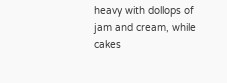heavy with dollops of jam and cream, while cakes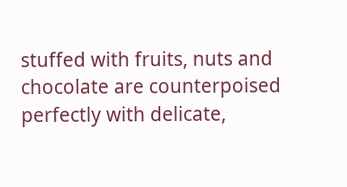stuffed with fruits, nuts and chocolate are counterpoised perfectly with delicate,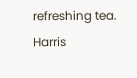refreshing tea.
Harris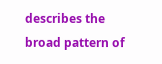describes the broad pattern of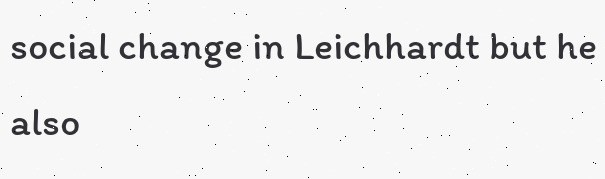social change in Leichhardt but he also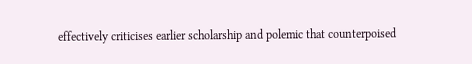effectively criticises earlier scholarship and polemic that counterpoised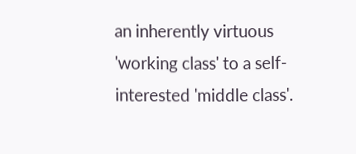an inherently virtuous 'working class' to a self-interested 'middle class'.